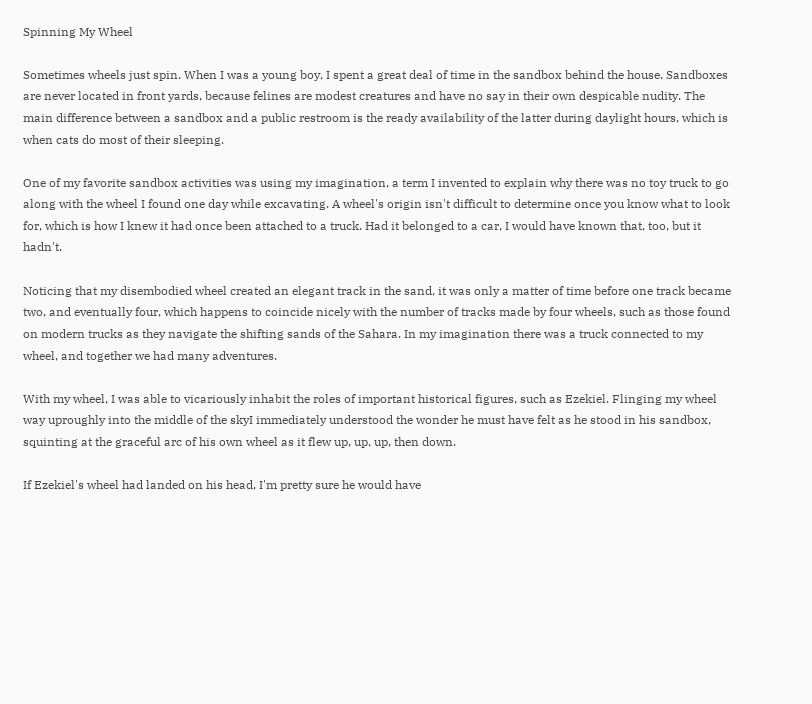Spinning My Wheel

Sometimes wheels just spin. When I was a young boy, I spent a great deal of time in the sandbox behind the house. Sandboxes are never located in front yards, because felines are modest creatures and have no say in their own despicable nudity. The main difference between a sandbox and a public restroom is the ready availability of the latter during daylight hours, which is when cats do most of their sleeping.

One of my favorite sandbox activities was using my imagination, a term I invented to explain why there was no toy truck to go along with the wheel I found one day while excavating. A wheel's origin isn't difficult to determine once you know what to look for, which is how I knew it had once been attached to a truck. Had it belonged to a car, I would have known that, too, but it hadn't.

Noticing that my disembodied wheel created an elegant track in the sand, it was only a matter of time before one track became two, and eventually four, which happens to coincide nicely with the number of tracks made by four wheels, such as those found on modern trucks as they navigate the shifting sands of the Sahara. In my imagination there was a truck connected to my wheel, and together we had many adventures.

With my wheel, I was able to vicariously inhabit the roles of important historical figures, such as Ezekiel. Flinging my wheel way uproughly into the middle of the skyI immediately understood the wonder he must have felt as he stood in his sandbox, squinting at the graceful arc of his own wheel as it flew up, up, up, then down.

If Ezekiel's wheel had landed on his head, I'm pretty sure he would have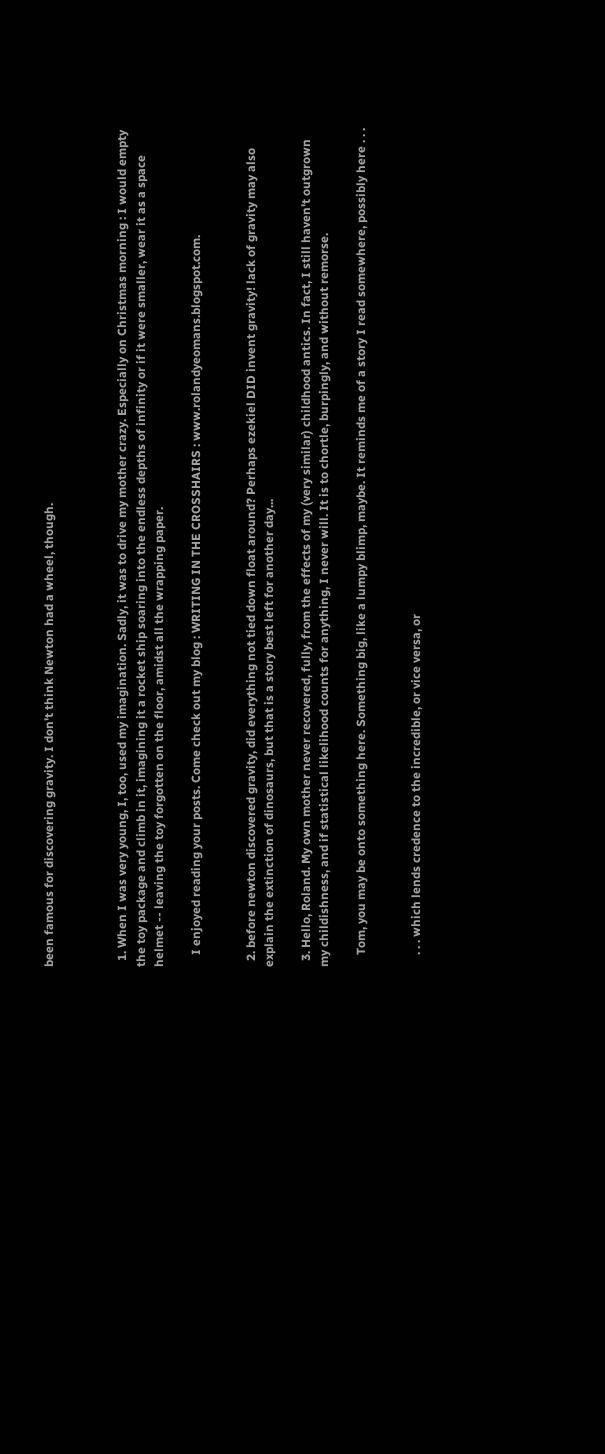been famous for discovering gravity. I don't think Newton had a wheel, though.



  1. When I was very young, I, too, used my imagination. Sadly, it was to drive my mother crazy. Especially on Christmas morning : I would empty the toy package and climb in it, imagining it a rocket ship soaring into the endless depths of infinity or if it were smaller, wear it as a space helmet -- leaving the toy forgotten on the floor, amidst all the wrapping paper.

    I enjoyed reading your posts. Come check out my blog : WRITING IN THE CROSSHAIRS : www.rolandyeomans.blogspot.com.


  2. before newton discovered gravity, did everything not tied down float around? Perhaps ezekiel DID invent gravity! lack of gravity may also explain the extinction of dinosaurs, but that is a story best left for another day...

  3. Hello, Roland. My own mother never recovered, fully, from the effects of my (very similar) childhood antics. In fact, I still haven't outgrown my childishness, and if statistical likelihood counts for anything, I never will. It is to chortle, burpingly, and without remorse.

    Tom, you may be onto something here. Something big, like a lumpy blimp, maybe. It reminds me of a story I read somewhere, possibly here . . .


    . . . which lends credence to the incredible, or vice versa, or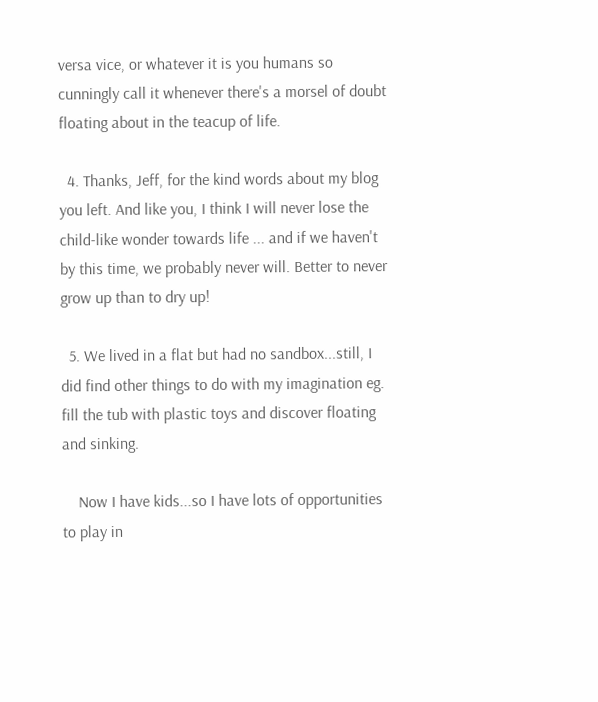versa vice, or whatever it is you humans so cunningly call it whenever there's a morsel of doubt floating about in the teacup of life.

  4. Thanks, Jeff, for the kind words about my blog you left. And like you, I think I will never lose the child-like wonder towards life ... and if we haven't by this time, we probably never will. Better to never grow up than to dry up!

  5. We lived in a flat but had no sandbox...still, I did find other things to do with my imagination eg. fill the tub with plastic toys and discover floating and sinking.

    Now I have kids...so I have lots of opportunities to play in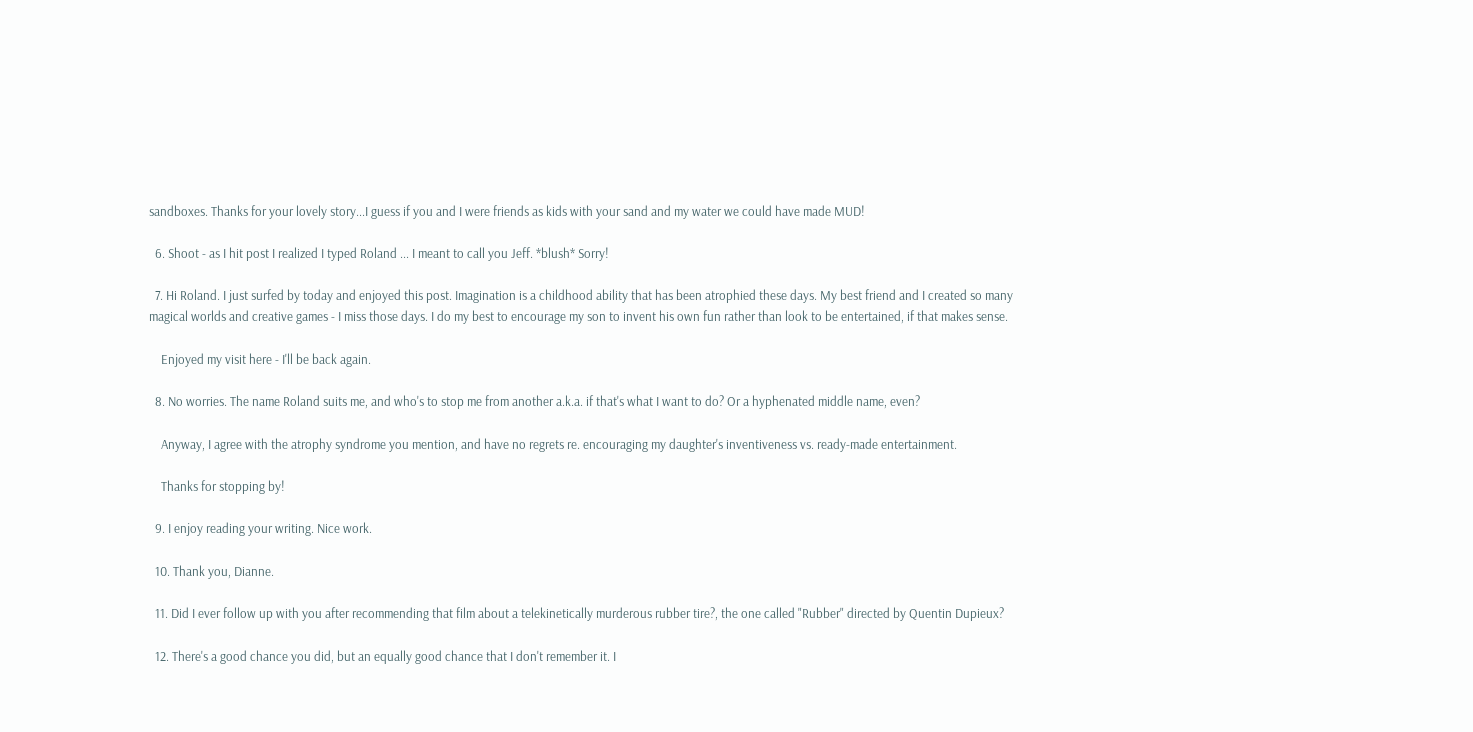sandboxes. Thanks for your lovely story...I guess if you and I were friends as kids with your sand and my water we could have made MUD!

  6. Shoot - as I hit post I realized I typed Roland ... I meant to call you Jeff. *blush* Sorry!

  7. Hi Roland. I just surfed by today and enjoyed this post. Imagination is a childhood ability that has been atrophied these days. My best friend and I created so many magical worlds and creative games - I miss those days. I do my best to encourage my son to invent his own fun rather than look to be entertained, if that makes sense.

    Enjoyed my visit here - I'll be back again.

  8. No worries. The name Roland suits me, and who's to stop me from another a.k.a. if that's what I want to do? Or a hyphenated middle name, even?

    Anyway, I agree with the atrophy syndrome you mention, and have no regrets re. encouraging my daughter's inventiveness vs. ready-made entertainment.

    Thanks for stopping by!

  9. I enjoy reading your writing. Nice work.

  10. Thank you, Dianne.

  11. Did I ever follow up with you after recommending that film about a telekinetically murderous rubber tire?, the one called "Rubber" directed by Quentin Dupieux?

  12. There's a good chance you did, but an equally good chance that I don't remember it. I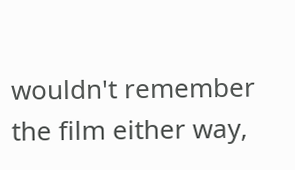wouldn't remember the film either way,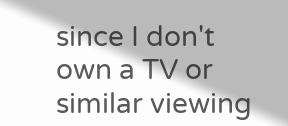since I don't own a TV or similar viewing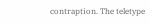contraption. The teletype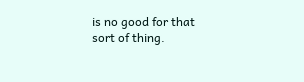is no good for that sort of thing.